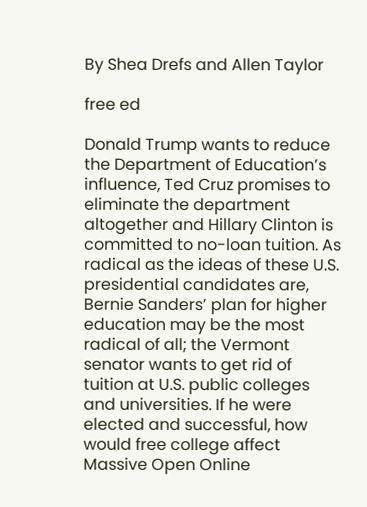By Shea Drefs and Allen Taylor

free ed

Donald Trump wants to reduce the Department of Education’s influence, Ted Cruz promises to eliminate the department altogether and Hillary Clinton is committed to no-loan tuition. As radical as the ideas of these U.S. presidential candidates are, Bernie Sanders’ plan for higher education may be the most radical of all; the Vermont senator wants to get rid of tuition at U.S. public colleges and universities. If he were elected and successful, how would free college affect Massive Open Online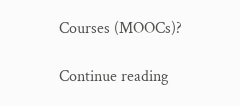Courses (MOOCs)?

Continue reading